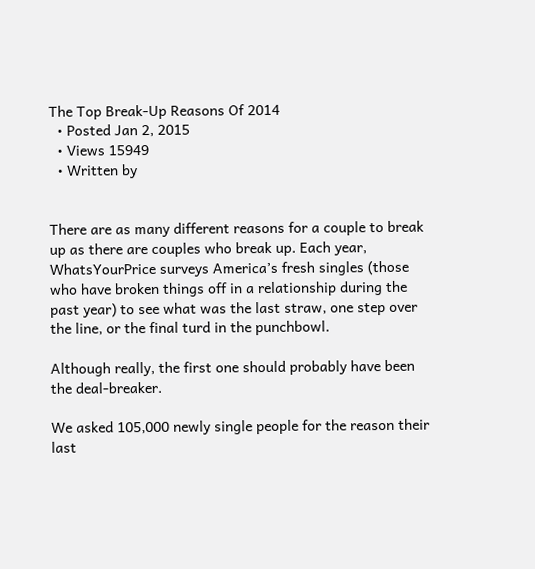The Top Break-Up Reasons Of 2014
  • Posted Jan 2, 2015
  • Views 15949
  • Written by


There are as many different reasons for a couple to break up as there are couples who break up. Each year, WhatsYourPrice surveys America’s fresh singles (those who have broken things off in a relationship during the past year) to see what was the last straw, one step over the line, or the final turd in the punchbowl.

Although really, the first one should probably have been the deal-breaker.

We asked 105,000 newly single people for the reason their last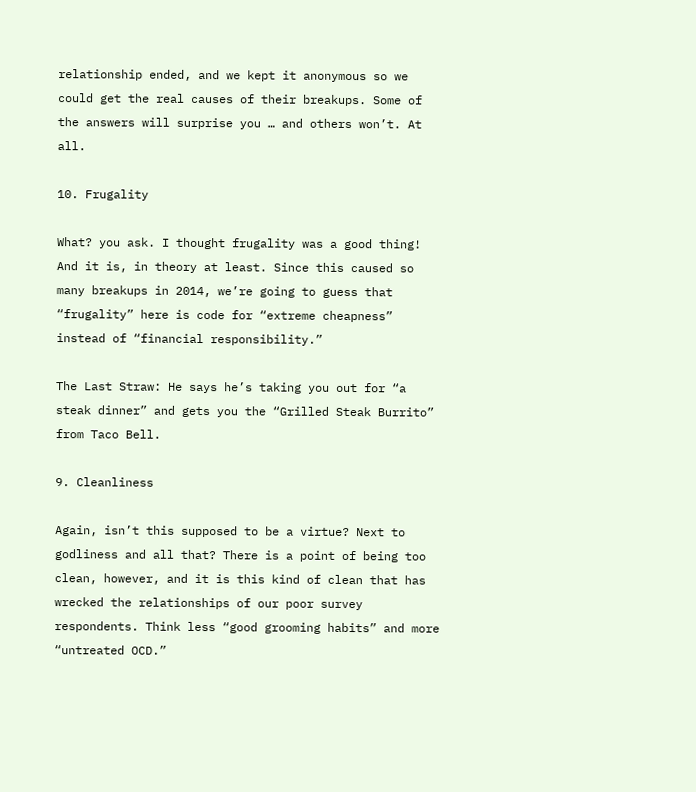relationship ended, and we kept it anonymous so we could get the real causes of their breakups. Some of the answers will surprise you … and others won’t. At all.

10. Frugality

What? you ask. I thought frugality was a good thing! And it is, in theory at least. Since this caused so many breakups in 2014, we’re going to guess that “frugality” here is code for “extreme cheapness” instead of “financial responsibility.”

The Last Straw: He says he’s taking you out for “a steak dinner” and gets you the “Grilled Steak Burrito” from Taco Bell.

9. Cleanliness

Again, isn’t this supposed to be a virtue? Next to godliness and all that? There is a point of being too clean, however, and it is this kind of clean that has wrecked the relationships of our poor survey respondents. Think less “good grooming habits” and more “untreated OCD.”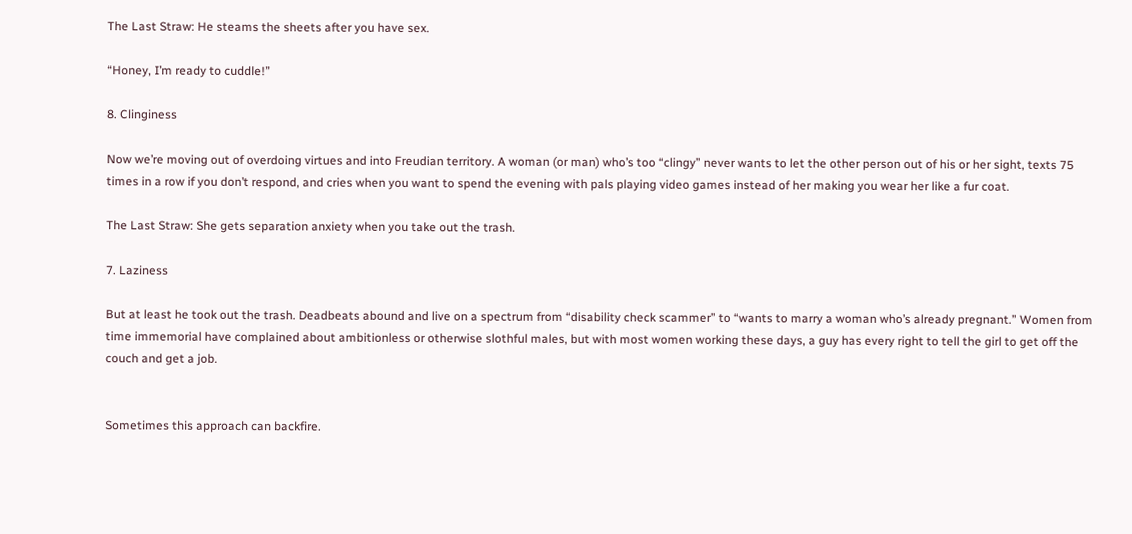The Last Straw: He steams the sheets after you have sex.

“Honey, I’m ready to cuddle!”

8. Clinginess

Now we’re moving out of overdoing virtues and into Freudian territory. A woman (or man) who’s too “clingy” never wants to let the other person out of his or her sight, texts 75 times in a row if you don’t respond, and cries when you want to spend the evening with pals playing video games instead of her making you wear her like a fur coat.

The Last Straw: She gets separation anxiety when you take out the trash.

7. Laziness

But at least he took out the trash. Deadbeats abound and live on a spectrum from “disability check scammer” to “wants to marry a woman who’s already pregnant.” Women from time immemorial have complained about ambitionless or otherwise slothful males, but with most women working these days, a guy has every right to tell the girl to get off the couch and get a job.


Sometimes this approach can backfire.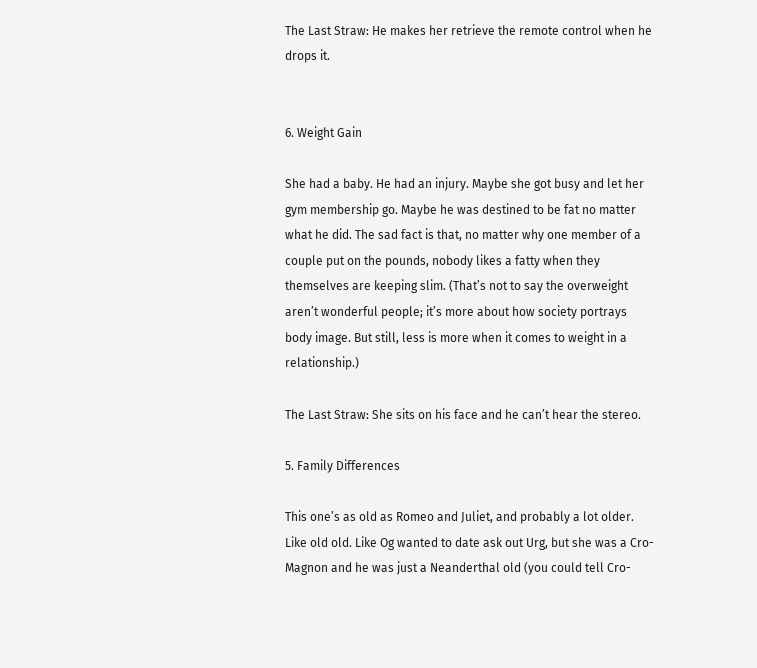The Last Straw: He makes her retrieve the remote control when he drops it.


6. Weight Gain

She had a baby. He had an injury. Maybe she got busy and let her gym membership go. Maybe he was destined to be fat no matter what he did. The sad fact is that, no matter why one member of a couple put on the pounds, nobody likes a fatty when they themselves are keeping slim. (That’s not to say the overweight aren’t wonderful people; it’s more about how society portrays body image. But still, less is more when it comes to weight in a relationship.)

The Last Straw: She sits on his face and he can’t hear the stereo.

5. Family Differences

This one’s as old as Romeo and Juliet, and probably a lot older. Like old old. Like Og wanted to date ask out Urg, but she was a Cro-Magnon and he was just a Neanderthal old (you could tell Cro-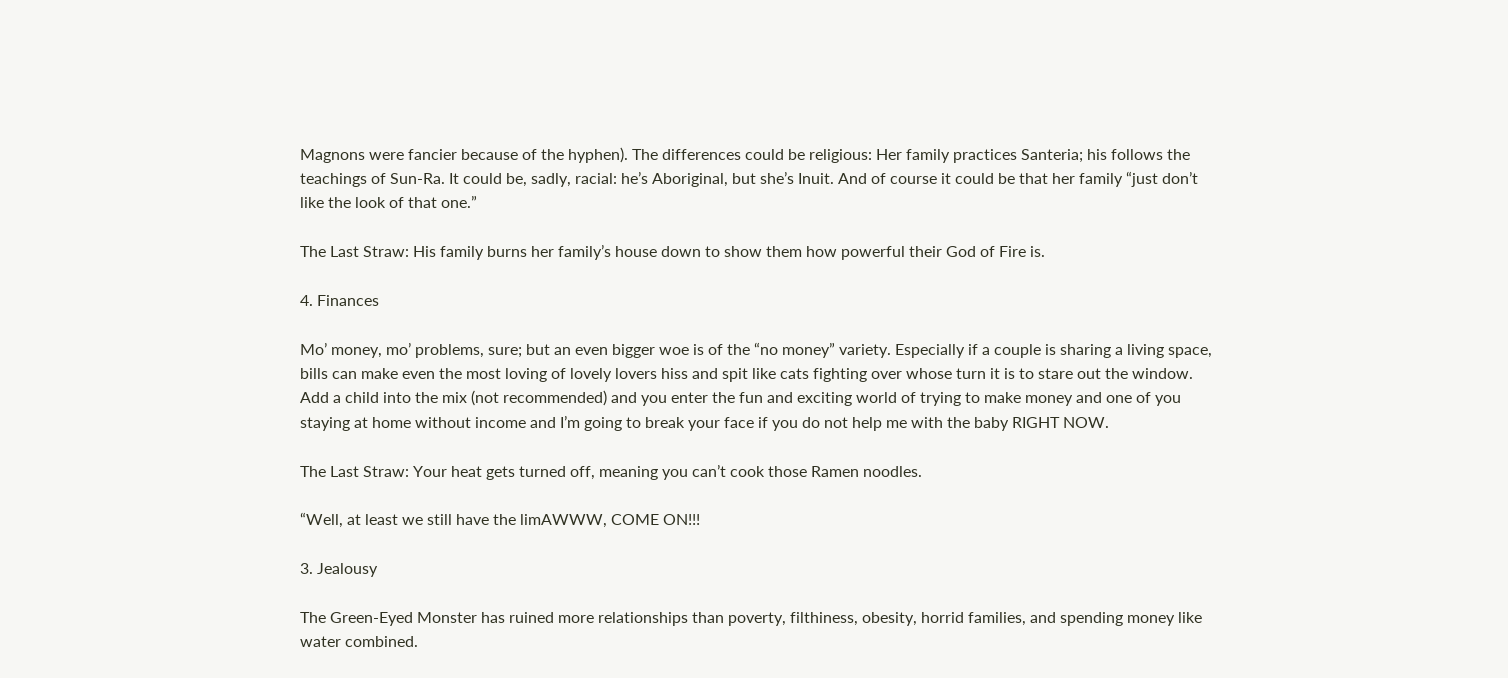Magnons were fancier because of the hyphen). The differences could be religious: Her family practices Santeria; his follows the teachings of Sun-Ra. It could be, sadly, racial: he’s Aboriginal, but she’s Inuit. And of course it could be that her family “just don’t like the look of that one.”

The Last Straw: His family burns her family’s house down to show them how powerful their God of Fire is.

4. Finances

Mo’ money, mo’ problems, sure; but an even bigger woe is of the “no money” variety. Especially if a couple is sharing a living space, bills can make even the most loving of lovely lovers hiss and spit like cats fighting over whose turn it is to stare out the window. Add a child into the mix (not recommended) and you enter the fun and exciting world of trying to make money and one of you staying at home without income and I’m going to break your face if you do not help me with the baby RIGHT NOW.

The Last Straw: Your heat gets turned off, meaning you can’t cook those Ramen noodles.

“Well, at least we still have the limAWWW, COME ON!!!

3. Jealousy

The Green-Eyed Monster has ruined more relationships than poverty, filthiness, obesity, horrid families, and spending money like water combined.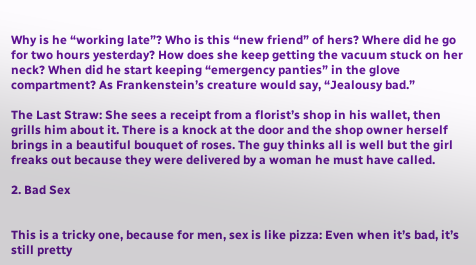Why is he “working late”? Who is this “new friend” of hers? Where did he go for two hours yesterday? How does she keep getting the vacuum stuck on her neck? When did he start keeping “emergency panties” in the glove compartment? As Frankenstein’s creature would say, “Jealousy bad.”

The Last Straw: She sees a receipt from a florist’s shop in his wallet, then grills him about it. There is a knock at the door and the shop owner herself brings in a beautiful bouquet of roses. The guy thinks all is well but the girl freaks out because they were delivered by a woman he must have called.

2. Bad Sex


This is a tricky one, because for men, sex is like pizza: Even when it’s bad, it’s still pretty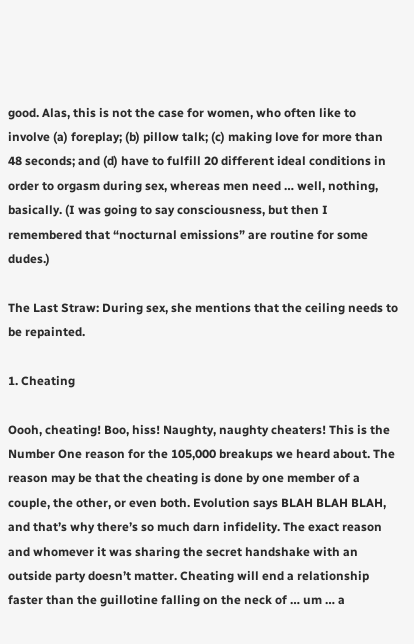good. Alas, this is not the case for women, who often like to involve (a) foreplay; (b) pillow talk; (c) making love for more than 48 seconds; and (d) have to fulfill 20 different ideal conditions in order to orgasm during sex, whereas men need … well, nothing, basically. (I was going to say consciousness, but then I remembered that “nocturnal emissions” are routine for some dudes.)

The Last Straw: During sex, she mentions that the ceiling needs to be repainted.

1. Cheating

Oooh, cheating! Boo, hiss! Naughty, naughty cheaters! This is the Number One reason for the 105,000 breakups we heard about. The reason may be that the cheating is done by one member of a couple, the other, or even both. Evolution says BLAH BLAH BLAH, and that’s why there’s so much darn infidelity. The exact reason and whomever it was sharing the secret handshake with an outside party doesn’t matter. Cheating will end a relationship faster than the guillotine falling on the neck of … um … a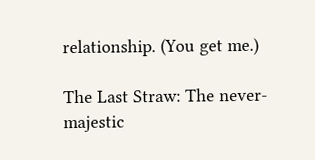relationship. (You get me.)

The Last Straw: The never-majestic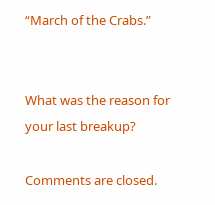“March of the Crabs.”


What was the reason for your last breakup?

Comments are closed.